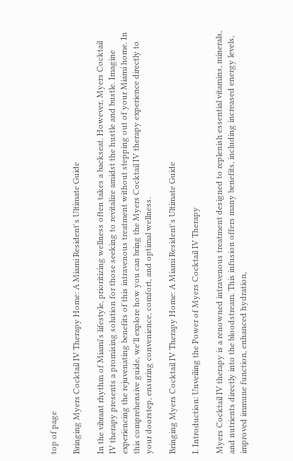top of page

Bringing Myers Cocktail IV Therapy Home: A Miami Resident's Ultimate Guide

In the vibrant rhythm of Miami's lifestyle, prioritizing wellness often takes a backseat. However, Myers Cocktail IV therapy presents a promising solution for those seeking to revitalize amidst the hustle and bustle. Imagine experiencing the rejuvenating benefits of this intravenous treatment without stepping out of your Miami home. In this comprehensive guide, we'll explore how you can bring the Myers Cocktail IV therapy experience directly to your doorstep, ensuring convenience, comfort, and optimal wellness.

Bringing Myers Cocktail IV Therapy Home: A Miami Resident's Ultimate Guide

I. Introduction: Unveiling the Power of Myers Cocktail IV Therapy

Myers Cocktail IV therapy is a renowned intravenous treatment designed to replenish essential vitamins, minerals, and nutrients directly into the bloodstream. This infusion offers many benefits, including increased energy levels, improved immune function, enhanced hydration,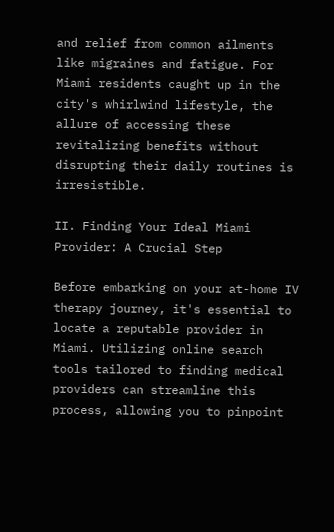and relief from common ailments like migraines and fatigue. For Miami residents caught up in the city's whirlwind lifestyle, the allure of accessing these revitalizing benefits without disrupting their daily routines is irresistible.

II. Finding Your Ideal Miami Provider: A Crucial Step

Before embarking on your at-home IV therapy journey, it's essential to locate a reputable provider in Miami. Utilizing online search tools tailored to finding medical providers can streamline this process, allowing you to pinpoint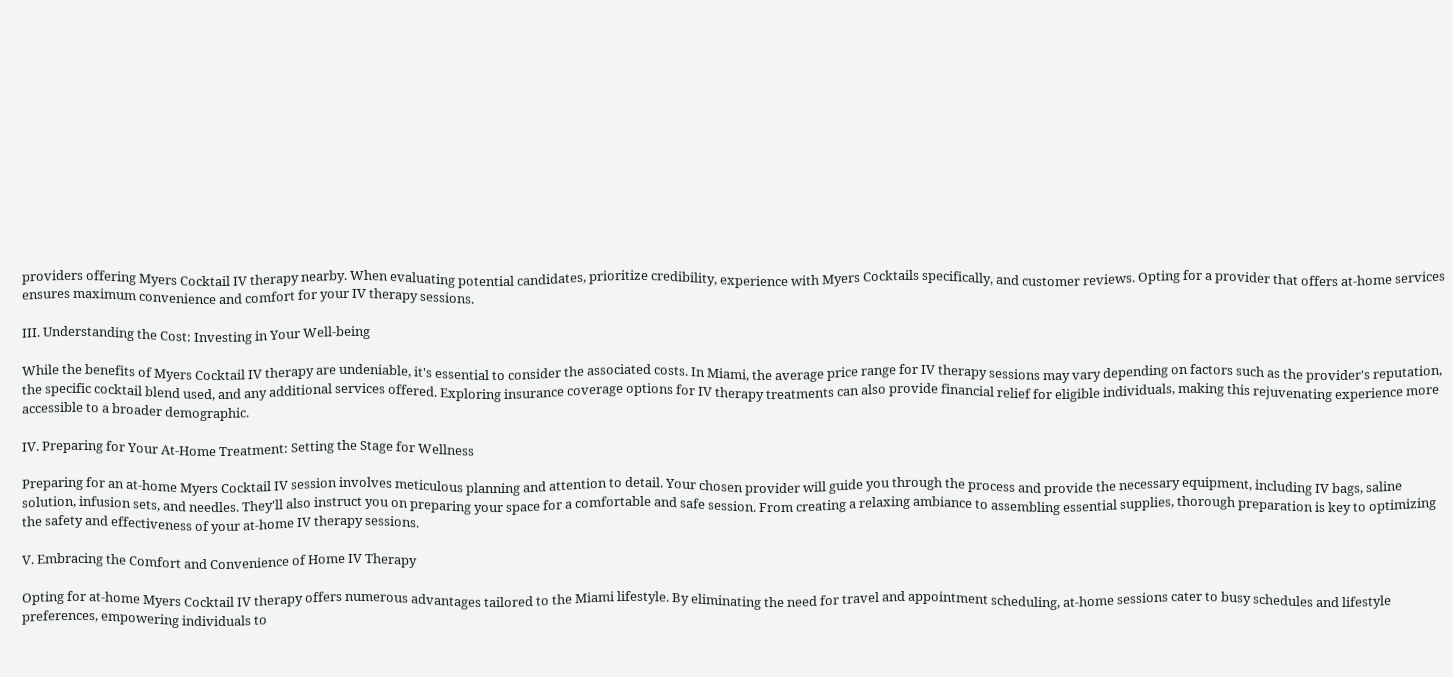providers offering Myers Cocktail IV therapy nearby. When evaluating potential candidates, prioritize credibility, experience with Myers Cocktails specifically, and customer reviews. Opting for a provider that offers at-home services ensures maximum convenience and comfort for your IV therapy sessions.

III. Understanding the Cost: Investing in Your Well-being

While the benefits of Myers Cocktail IV therapy are undeniable, it's essential to consider the associated costs. In Miami, the average price range for IV therapy sessions may vary depending on factors such as the provider's reputation, the specific cocktail blend used, and any additional services offered. Exploring insurance coverage options for IV therapy treatments can also provide financial relief for eligible individuals, making this rejuvenating experience more accessible to a broader demographic.

IV. Preparing for Your At-Home Treatment: Setting the Stage for Wellness

Preparing for an at-home Myers Cocktail IV session involves meticulous planning and attention to detail. Your chosen provider will guide you through the process and provide the necessary equipment, including IV bags, saline solution, infusion sets, and needles. They'll also instruct you on preparing your space for a comfortable and safe session. From creating a relaxing ambiance to assembling essential supplies, thorough preparation is key to optimizing the safety and effectiveness of your at-home IV therapy sessions.

V. Embracing the Comfort and Convenience of Home IV Therapy

Opting for at-home Myers Cocktail IV therapy offers numerous advantages tailored to the Miami lifestyle. By eliminating the need for travel and appointment scheduling, at-home sessions cater to busy schedules and lifestyle preferences, empowering individuals to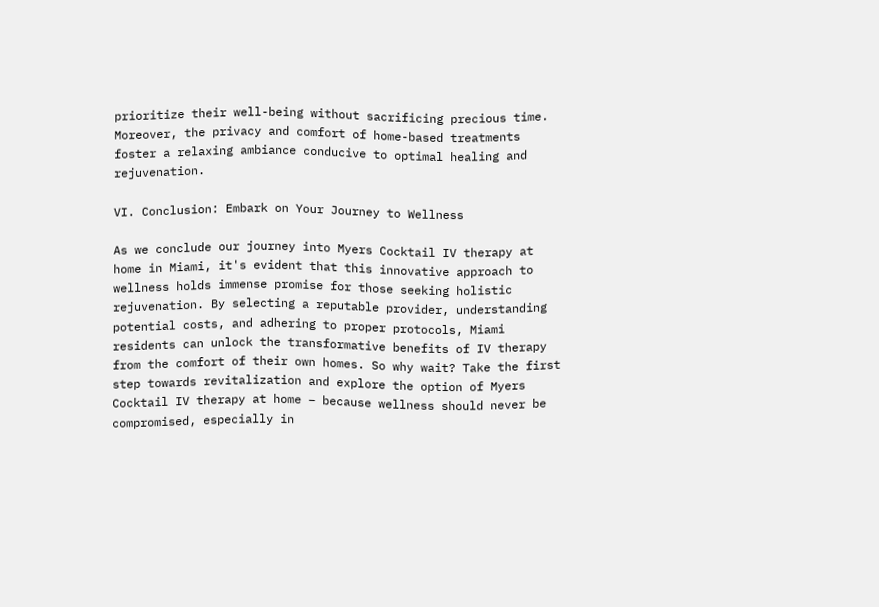prioritize their well-being without sacrificing precious time. Moreover, the privacy and comfort of home-based treatments foster a relaxing ambiance conducive to optimal healing and rejuvenation.

VI. Conclusion: Embark on Your Journey to Wellness

As we conclude our journey into Myers Cocktail IV therapy at home in Miami, it's evident that this innovative approach to wellness holds immense promise for those seeking holistic rejuvenation. By selecting a reputable provider, understanding potential costs, and adhering to proper protocols, Miami residents can unlock the transformative benefits of IV therapy from the comfort of their own homes. So why wait? Take the first step towards revitalization and explore the option of Myers Cocktail IV therapy at home – because wellness should never be compromised, especially in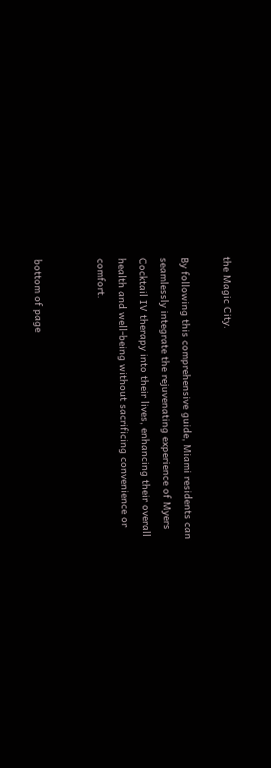the Magic City.

By following this comprehensive guide, Miami residents can seamlessly integrate the rejuvenating experience of Myers Cocktail IV therapy into their lives, enhancing their overall health and well-being without sacrificing convenience or comfort.


bottom of page